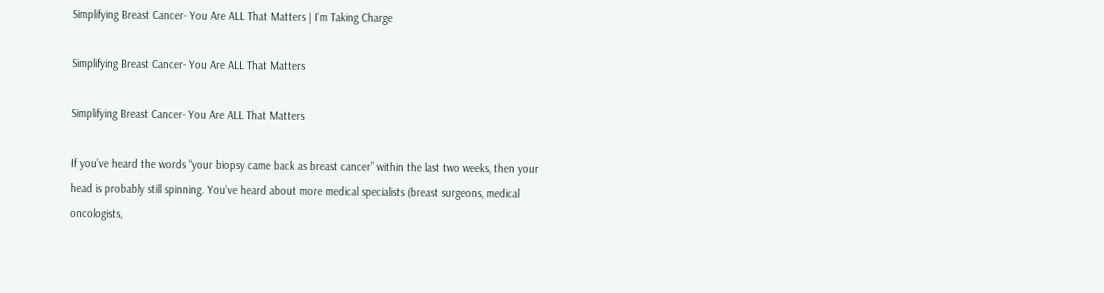Simplifying Breast Cancer- You Are ALL That Matters | I'm Taking Charge

Simplifying Breast Cancer- You Are ALL That Matters

Simplifying Breast Cancer- You Are ALL That Matters

If you’ve heard the words “your biopsy came back as breast cancer” within the last two weeks, then your head is probably still spinning. You’ve heard about more medical specialists (breast surgeons, medical oncologists,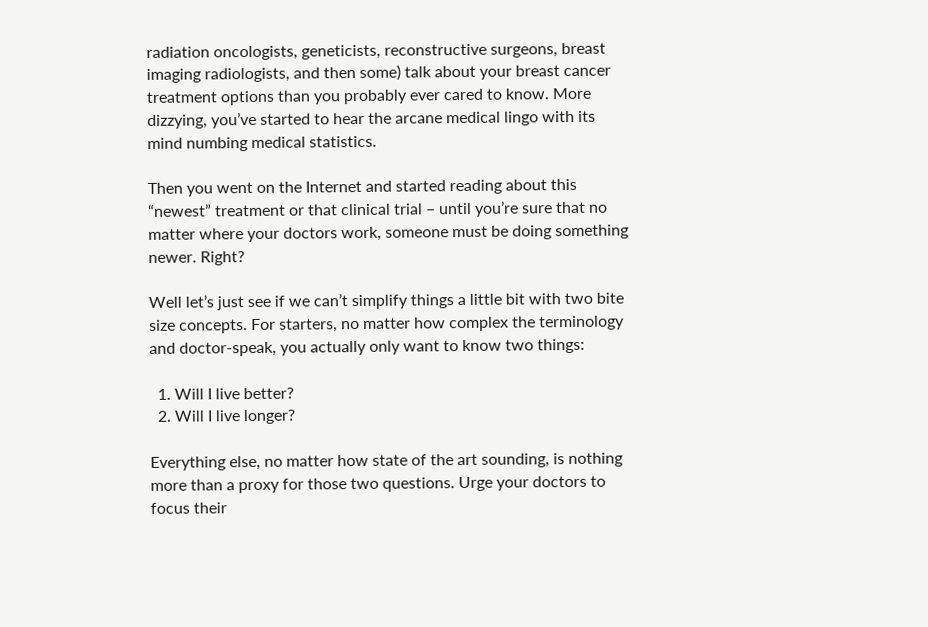radiation oncologists, geneticists, reconstructive surgeons, breast imaging radiologists, and then some) talk about your breast cancer treatment options than you probably ever cared to know. More dizzying, you’ve started to hear the arcane medical lingo with its mind numbing medical statistics.

Then you went on the Internet and started reading about this “newest” treatment or that clinical trial – until you’re sure that no matter where your doctors work, someone must be doing something newer. Right?

Well let’s just see if we can’t simplify things a little bit with two bite size concepts. For starters, no matter how complex the terminology and doctor-speak, you actually only want to know two things:

  1. Will I live better?
  2. Will I live longer?

Everything else, no matter how state of the art sounding, is nothing more than a proxy for those two questions. Urge your doctors to focus their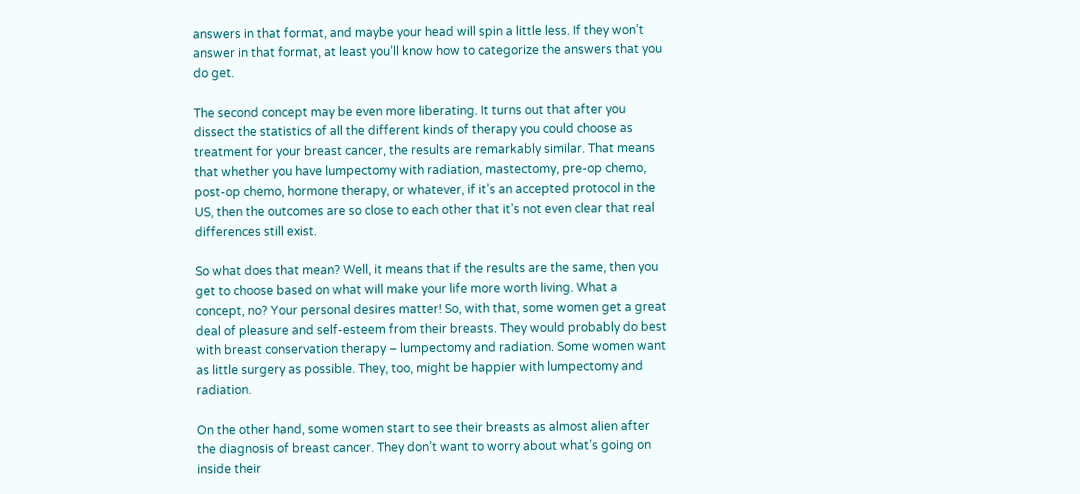answers in that format, and maybe your head will spin a little less. If they won’t answer in that format, at least you’ll know how to categorize the answers that you do get.

The second concept may be even more liberating. It turns out that after you dissect the statistics of all the different kinds of therapy you could choose as treatment for your breast cancer, the results are remarkably similar. That means that whether you have lumpectomy with radiation, mastectomy, pre-op chemo, post-op chemo, hormone therapy, or whatever, if it’s an accepted protocol in the US, then the outcomes are so close to each other that it’s not even clear that real differences still exist.

So what does that mean? Well, it means that if the results are the same, then you get to choose based on what will make your life more worth living. What a concept, no? Your personal desires matter! So, with that, some women get a great deal of pleasure and self-esteem from their breasts. They would probably do best with breast conservation therapy – lumpectomy and radiation. Some women want as little surgery as possible. They, too, might be happier with lumpectomy and radiation.

On the other hand, some women start to see their breasts as almost alien after the diagnosis of breast cancer. They don’t want to worry about what’s going on inside their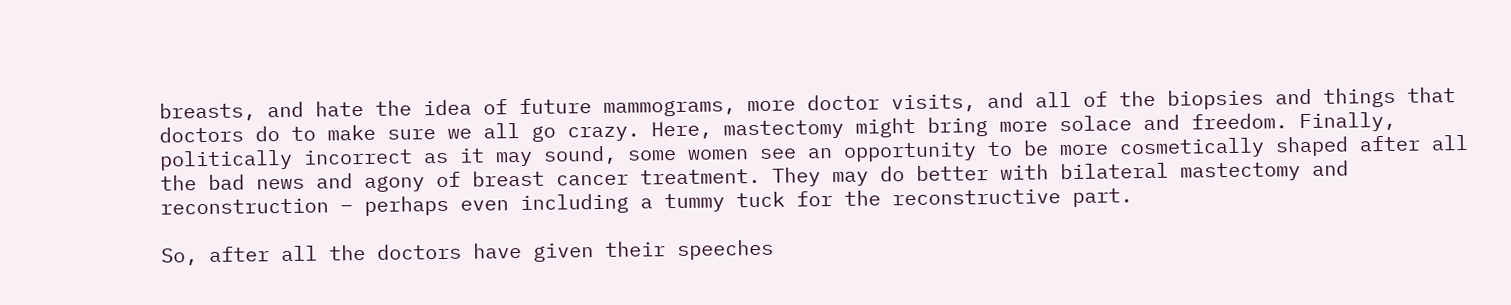breasts, and hate the idea of future mammograms, more doctor visits, and all of the biopsies and things that doctors do to make sure we all go crazy. Here, mastectomy might bring more solace and freedom. Finally, politically incorrect as it may sound, some women see an opportunity to be more cosmetically shaped after all the bad news and agony of breast cancer treatment. They may do better with bilateral mastectomy and reconstruction – perhaps even including a tummy tuck for the reconstructive part.

So, after all the doctors have given their speeches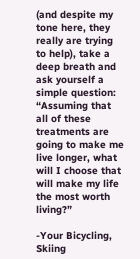(and despite my tone here, they really are trying to help), take a deep breath and ask yourself a simple question: “Assuming that all of these treatments are going to make me live longer, what will I choose that will make my life the most worth living?”

-Your Bicycling, Skiing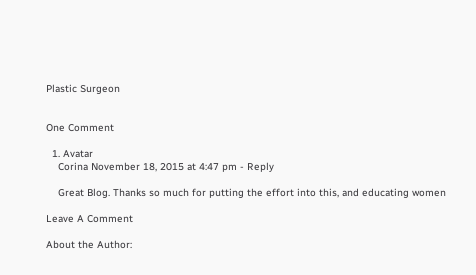Plastic Surgeon


One Comment

  1. Avatar
    Corina November 18, 2015 at 4:47 pm - Reply

    Great Blog. Thanks so much for putting the effort into this, and educating women

Leave A Comment

About the Author: